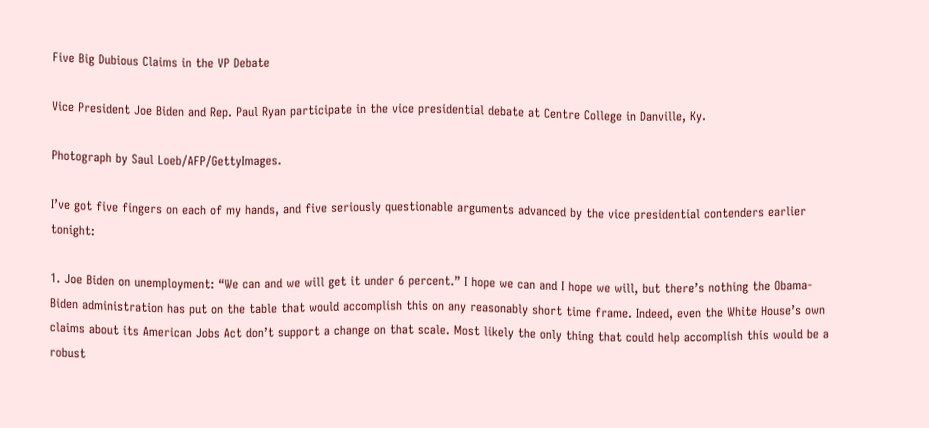Five Big Dubious Claims in the VP Debate

Vice President Joe Biden and Rep. Paul Ryan participate in the vice presidential debate at Centre College in Danville, Ky.

Photograph by Saul Loeb/AFP/GettyImages.

I’ve got five fingers on each of my hands, and five seriously questionable arguments advanced by the vice presidential contenders earlier tonight:

1. Joe Biden on unemployment: “We can and we will get it under 6 percent.” I hope we can and I hope we will, but there’s nothing the Obama-Biden administration has put on the table that would accomplish this on any reasonably short time frame. Indeed, even the White House’s own claims about its American Jobs Act don’t support a change on that scale. Most likely the only thing that could help accomplish this would be a robust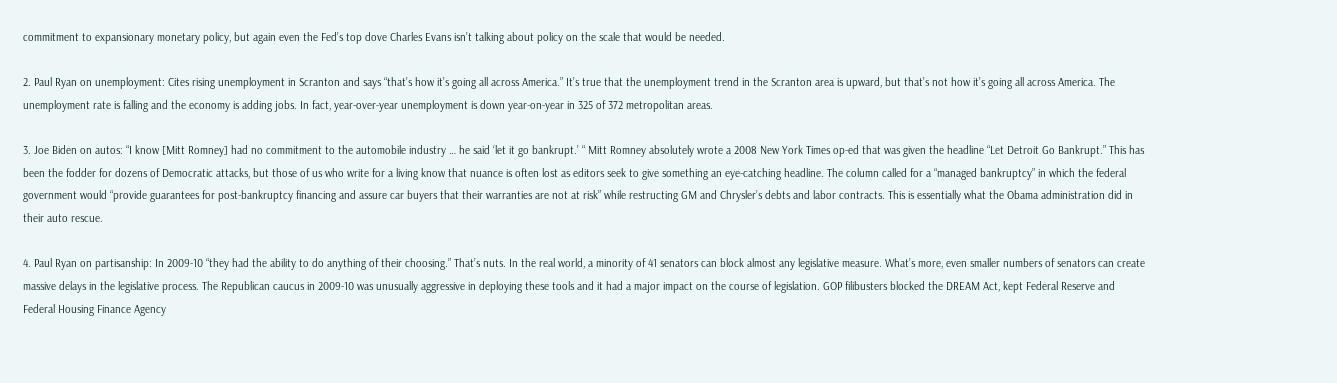commitment to expansionary monetary policy, but again even the Fed’s top dove Charles Evans isn’t talking about policy on the scale that would be needed.

2. Paul Ryan on unemployment: Cites rising unemployment in Scranton and says “that’s how it’s going all across America.” It’s true that the unemployment trend in the Scranton area is upward, but that’s not how it’s going all across America. The unemployment rate is falling and the economy is adding jobs. In fact, year-over-year unemployment is down year-on-year in 325 of 372 metropolitan areas.

3. Joe Biden on autos: “I know [Mitt Romney] had no commitment to the automobile industry … he said ‘let it go bankrupt.’ “ Mitt Romney absolutely wrote a 2008 New York Times op-ed that was given the headline “Let Detroit Go Bankrupt.” This has been the fodder for dozens of Democratic attacks, but those of us who write for a living know that nuance is often lost as editors seek to give something an eye-catching headline. The column called for a “managed bankruptcy” in which the federal government would “provide guarantees for post-bankruptcy financing and assure car buyers that their warranties are not at risk” while restructing GM and Chrysler’s debts and labor contracts. This is essentially what the Obama administration did in their auto rescue.

4. Paul Ryan on partisanship: In 2009-10 “they had the ability to do anything of their choosing.” That’s nuts. In the real world, a minority of 41 senators can block almost any legislative measure. What’s more, even smaller numbers of senators can create massive delays in the legislative process. The Republican caucus in 2009-10 was unusually aggressive in deploying these tools and it had a major impact on the course of legislation. GOP filibusters blocked the DREAM Act, kept Federal Reserve and Federal Housing Finance Agency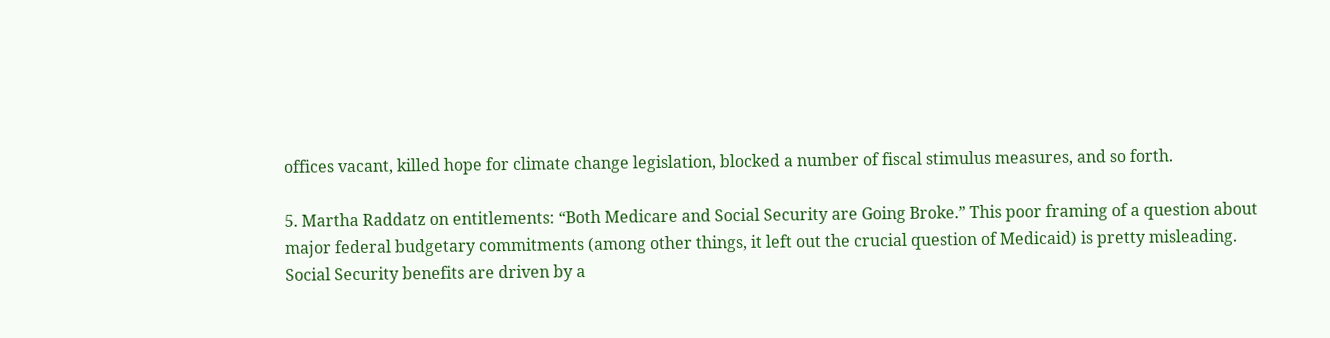offices vacant, killed hope for climate change legislation, blocked a number of fiscal stimulus measures, and so forth.

5. Martha Raddatz on entitlements: “Both Medicare and Social Security are Going Broke.” This poor framing of a question about major federal budgetary commitments (among other things, it left out the crucial question of Medicaid) is pretty misleading. Social Security benefits are driven by a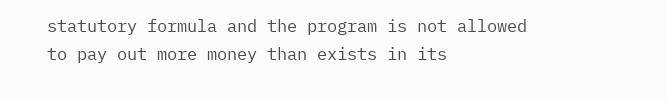statutory formula and the program is not allowed to pay out more money than exists in its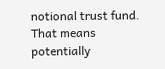notional trust fund. That means potentially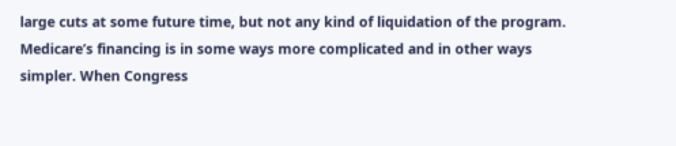large cuts at some future time, but not any kind of liquidation of the program. Medicare’s financing is in some ways more complicated and in other ways simpler. When Congress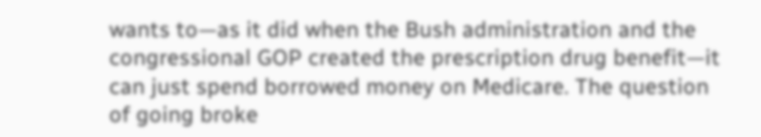wants to—as it did when the Bush administration and the congressional GOP created the prescription drug benefit—it can just spend borrowed money on Medicare. The question of going broke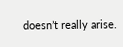doesn’t really arise.